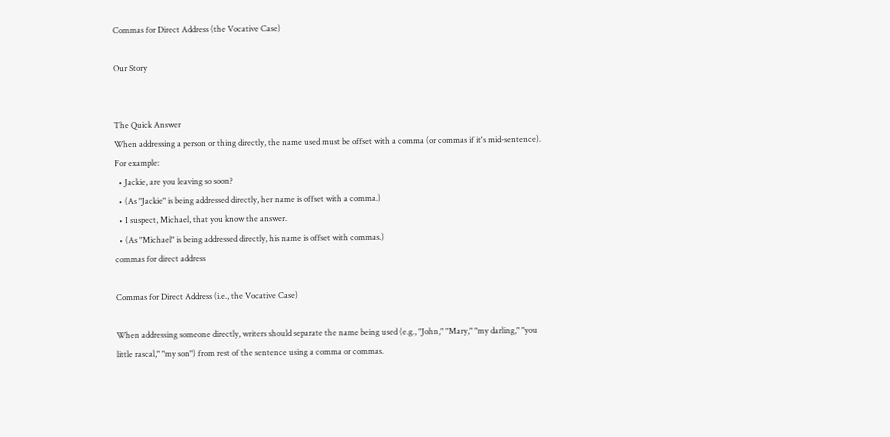Commas for Direct Address (the Vocative Case)

Our Story


The Quick Answer
When addressing a person or thing directly, the name used must be offset with a comma (or commas if it's mid-sentence). For example:
  • Jackie, are you leaving so soon?
  • (As "Jackie" is being addressed directly, her name is offset with a comma.)
  • I suspect, Michael, that you know the answer.
  • (As "Michael" is being addressed directly, his name is offset with commas.)
commas for direct address

Commas for Direct Address (i.e., the Vocative Case)

When addressing someone directly, writers should separate the name being used (e.g., "John," "Mary," "my darling," "you little rascal," "my son") from rest of the sentence using a comma or commas.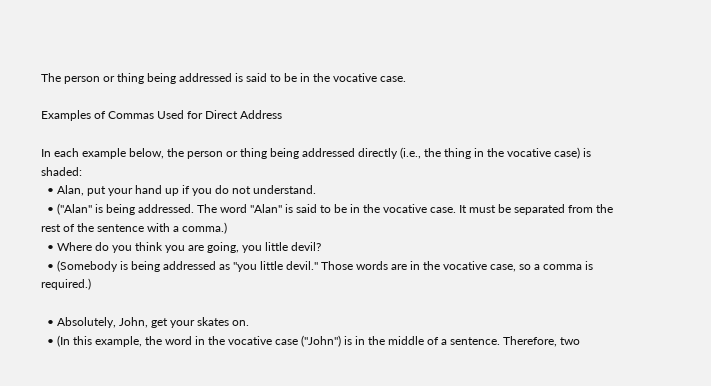The person or thing being addressed is said to be in the vocative case.

Examples of Commas Used for Direct Address

In each example below, the person or thing being addressed directly (i.e., the thing in the vocative case) is shaded:
  • Alan, put your hand up if you do not understand.
  • ("Alan" is being addressed. The word "Alan" is said to be in the vocative case. It must be separated from the rest of the sentence with a comma.)
  • Where do you think you are going, you little devil?
  • (Somebody is being addressed as "you little devil." Those words are in the vocative case, so a comma is required.)

  • Absolutely, John, get your skates on.
  • (In this example, the word in the vocative case ("John") is in the middle of a sentence. Therefore, two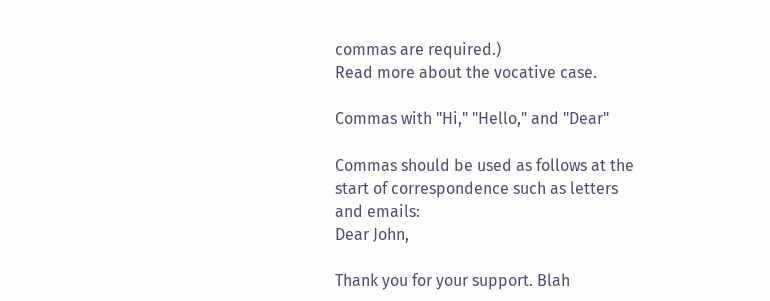commas are required.)
Read more about the vocative case.

Commas with "Hi," "Hello," and "Dear"

Commas should be used as follows at the start of correspondence such as letters and emails:
Dear John,

Thank you for your support. Blah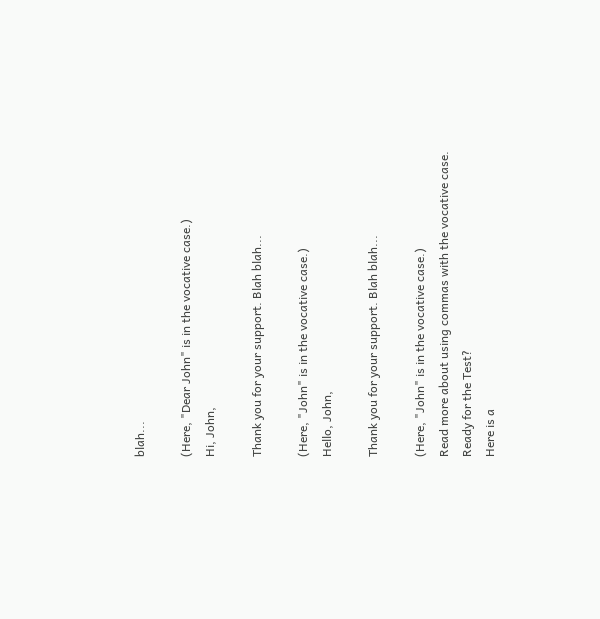blah...

(Here, "Dear John" is in the vocative case.)
Hi, John,

Thank you for your support. Blah blah...

(Here, "John" is in the vocative case.)
Hello, John,

Thank you for your support. Blah blah...

(Here, "John" is in the vocative case.)
Read more about using commas with the vocative case.
Ready for the Test?
Here is a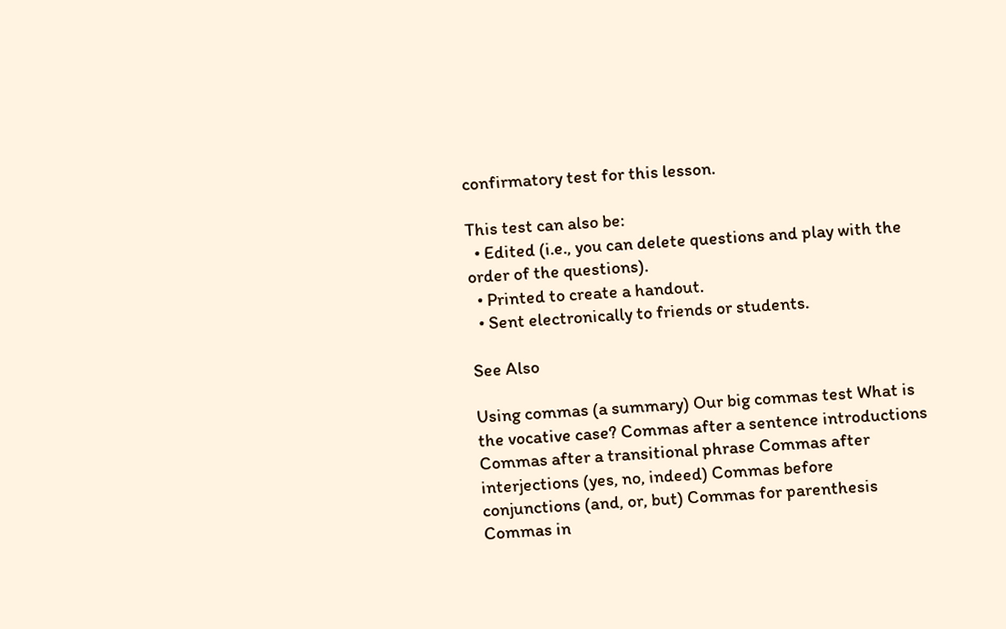confirmatory test for this lesson.

This test can also be:
  • Edited (i.e., you can delete questions and play with the order of the questions).
  • Printed to create a handout.
  • Sent electronically to friends or students.

See Also

Using commas (a summary) Our big commas test What is the vocative case? Commas after a sentence introductions Commas after a transitional phrase Commas after interjections (yes, no, indeed) Commas before conjunctions (and, or, but) Commas for parenthesis Commas in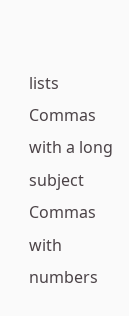lists Commas with a long subject Commas with numbers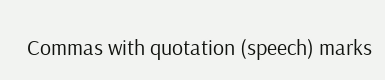Commas with quotation (speech) marks